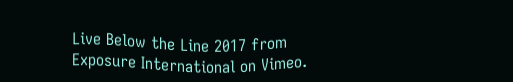Live Below the Line 2017 from Exposure International on Vimeo.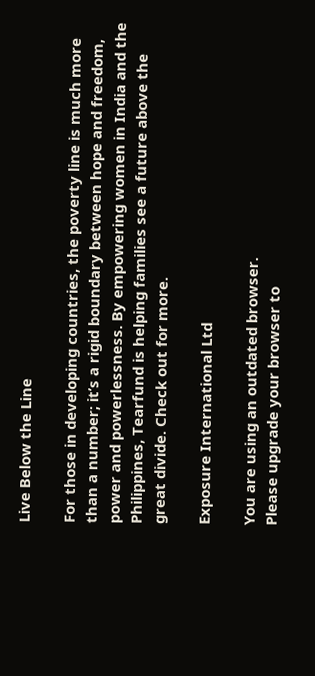Live Below the Line

For those in developing countries, the poverty line is much more than a number; it’s a rigid boundary between hope and freedom, power and powerlessness. By empowering women in India and the Philippines, Tearfund is helping families see a future above the great divide. Check out for more.

Exposure International Ltd

You are using an outdated browser.
Please upgrade your browser to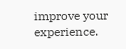improve your experience.